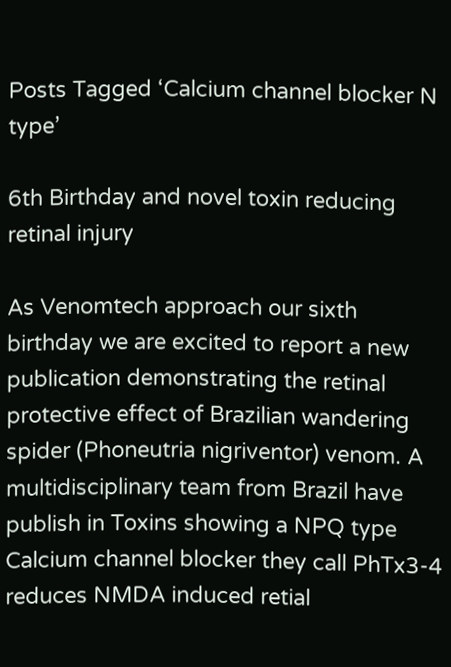Posts Tagged ‘Calcium channel blocker N type’

6th Birthday and novel toxin reducing retinal injury

As Venomtech approach our sixth birthday we are excited to report a new publication demonstrating the retinal protective effect of Brazilian wandering spider (Phoneutria nigriventor) venom. A multidisciplinary team from Brazil have publish in Toxins showing a NPQ type Calcium channel blocker they call PhTx3-4 reduces NMDA induced retial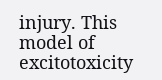injury. This model of excitotoxicity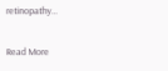retinopathy…

Read More